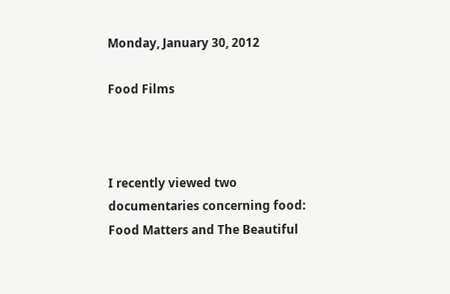Monday, January 30, 2012

Food Films



I recently viewed two documentaries concerning food: Food Matters and The Beautiful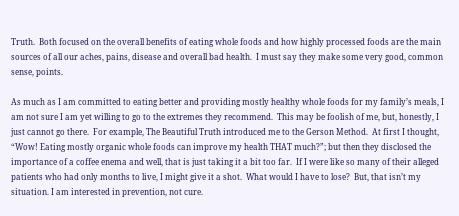Truth.  Both focused on the overall benefits of eating whole foods and how highly processed foods are the main sources of all our aches, pains, disease and overall bad health.  I must say they make some very good, common sense, points.

As much as I am committed to eating better and providing mostly healthy whole foods for my family’s meals, I am not sure I am yet willing to go to the extremes they recommend.  This may be foolish of me, but, honestly, I just cannot go there.  For example, The Beautiful Truth introduced me to the Gerson Method.  At first I thought, “Wow! Eating mostly organic whole foods can improve my health THAT much?”; but then they disclosed the importance of a coffee enema and well, that is just taking it a bit too far.  If I were like so many of their alleged patients who had only months to live, I might give it a shot.  What would I have to lose?  But, that isn’t my situation. I am interested in prevention, not cure.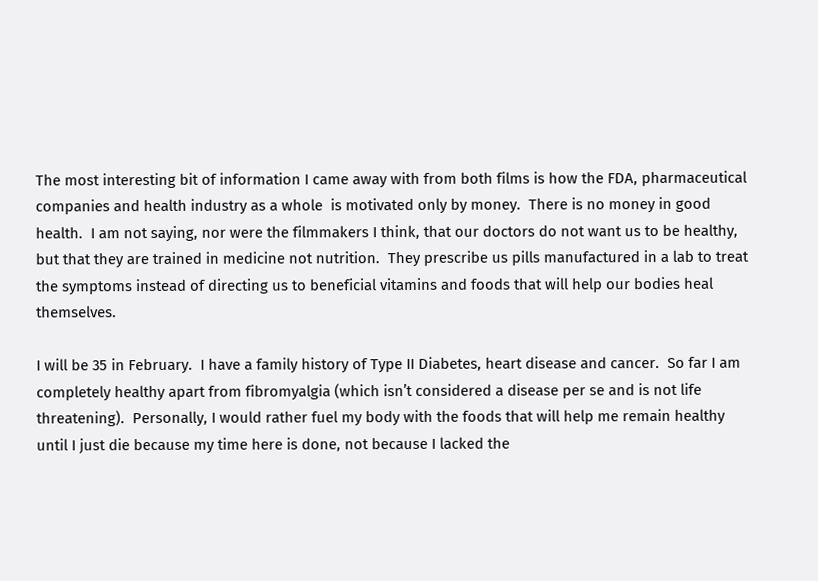The most interesting bit of information I came away with from both films is how the FDA, pharmaceutical companies and health industry as a whole  is motivated only by money.  There is no money in good health.  I am not saying, nor were the filmmakers I think, that our doctors do not want us to be healthy, but that they are trained in medicine not nutrition.  They prescribe us pills manufactured in a lab to treat the symptoms instead of directing us to beneficial vitamins and foods that will help our bodies heal themselves.

I will be 35 in February.  I have a family history of Type II Diabetes, heart disease and cancer.  So far I am completely healthy apart from fibromyalgia (which isn’t considered a disease per se and is not life threatening).  Personally, I would rather fuel my body with the foods that will help me remain healthy until I just die because my time here is done, not because I lacked the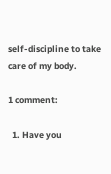self-discipline to take care of my body.

1 comment:

  1. Have you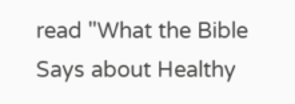read "What the Bible Says about Healthy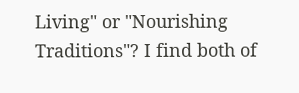Living" or "Nourishing Traditions"? I find both of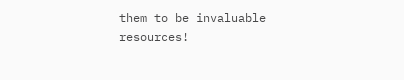them to be invaluable resources!